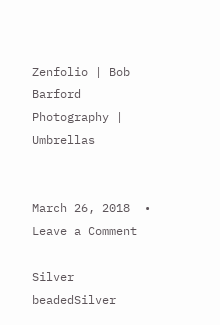Zenfolio | Bob Barford Photography | Umbrellas


March 26, 2018  •  Leave a Comment

Silver beadedSilver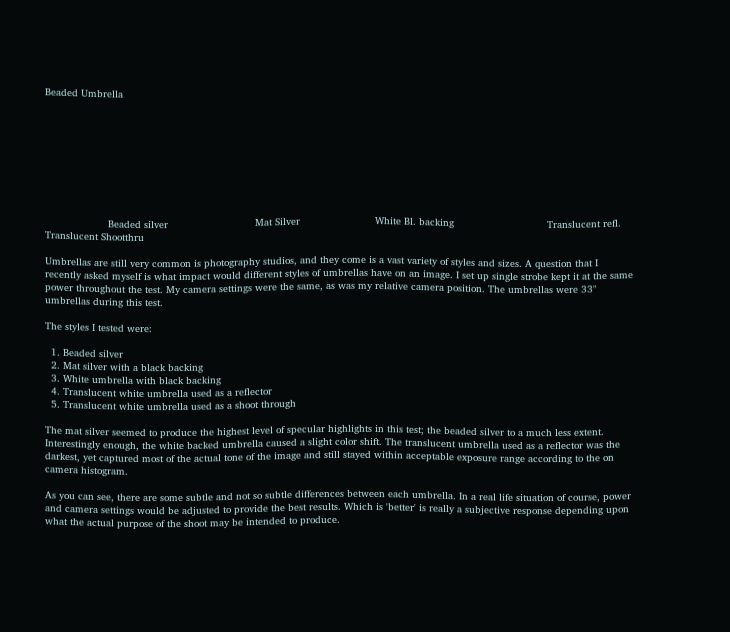Beaded Umbrella









                     Beaded silver                             Mat Silver                         White Bl. backing                               Translucent refl.                 Translucent Shootthru

Umbrellas are still very common is photography studios, and they come is a vast variety of styles and sizes. A question that I recently asked myself is what impact would different styles of umbrellas have on an image. I set up single strobe kept it at the same power throughout the test. My camera settings were the same, as was my relative camera position. The umbrellas were 33" umbrellas during this test.

The styles I tested were:

  1. Beaded silver
  2. Mat silver with a black backing
  3. White umbrella with black backing
  4. Translucent white umbrella used as a reflector
  5. Translucent white umbrella used as a shoot through

The mat silver seemed to produce the highest level of specular highlights in this test; the beaded silver to a much less extent. Interestingly enough, the white backed umbrella caused a slight color shift. The translucent umbrella used as a reflector was the darkest, yet captured most of the actual tone of the image and still stayed within acceptable exposure range according to the on camera histogram.

As you can see, there are some subtle and not so subtle differences between each umbrella. In a real life situation of course, power and camera settings would be adjusted to provide the best results. Which is 'better' is really a subjective response depending upon what the actual purpose of the shoot may be intended to produce.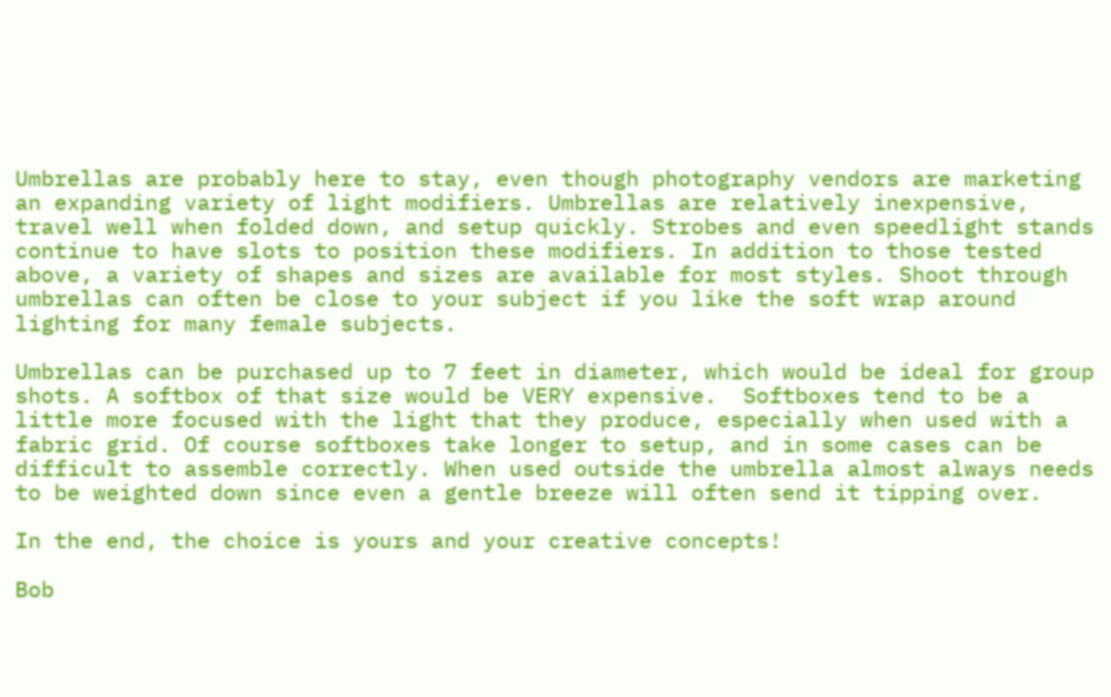Umbrellas are probably here to stay, even though photography vendors are marketing an expanding variety of light modifiers. Umbrellas are relatively inexpensive, travel well when folded down, and setup quickly. Strobes and even speedlight stands continue to have slots to position these modifiers. In addition to those tested above, a variety of shapes and sizes are available for most styles. Shoot through umbrellas can often be close to your subject if you like the soft wrap around lighting for many female subjects.

Umbrellas can be purchased up to 7 feet in diameter, which would be ideal for group shots. A softbox of that size would be VERY expensive.  Softboxes tend to be a little more focused with the light that they produce, especially when used with a fabric grid. Of course softboxes take longer to setup, and in some cases can be difficult to assemble correctly. When used outside the umbrella almost always needs to be weighted down since even a gentle breeze will often send it tipping over.

In the end, the choice is yours and your creative concepts!

Bob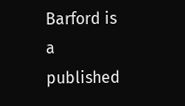Barford is a published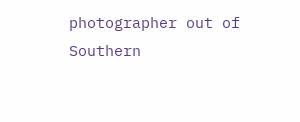photographer out of Southern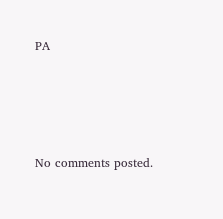PA




No comments posted.